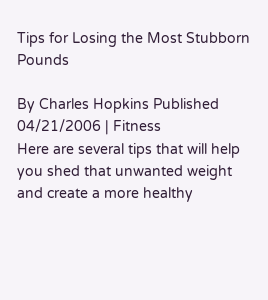Tips for Losing the Most Stubborn Pounds

By Charles Hopkins Published 04/21/2006 | Fitness
Here are several tips that will help you shed that unwanted weight and create a more healthy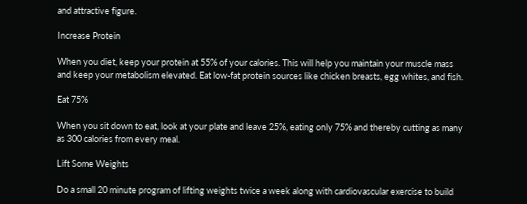and attractive figure.

Increase Protein

When you diet, keep your protein at 55% of your calories. This will help you maintain your muscle mass and keep your metabolism elevated. Eat low-fat protein sources like chicken breasts, egg whites, and fish.

Eat 75%

When you sit down to eat, look at your plate and leave 25%, eating only 75% and thereby cutting as many as 300 calories from every meal.

Lift Some Weights

Do a small 20 minute program of lifting weights twice a week along with cardiovascular exercise to build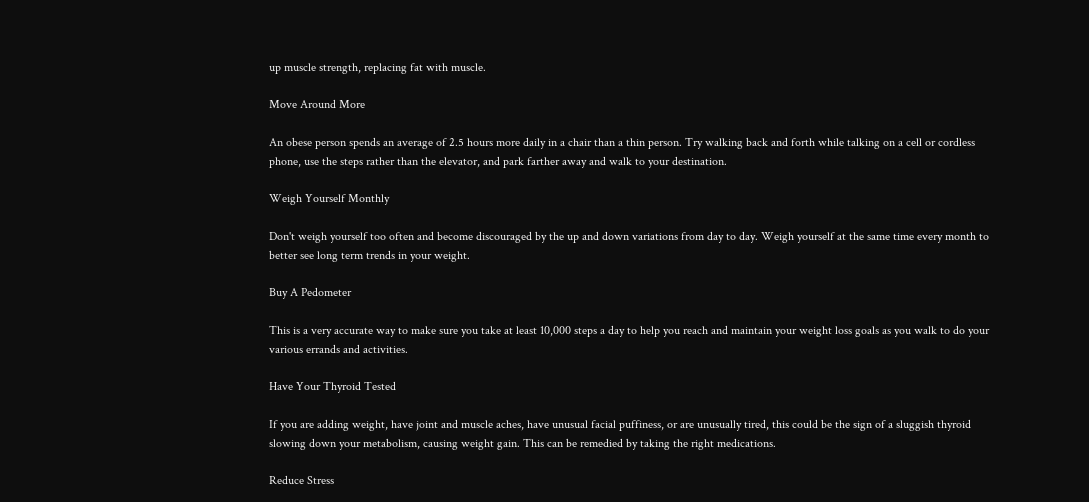up muscle strength, replacing fat with muscle.

Move Around More

An obese person spends an average of 2.5 hours more daily in a chair than a thin person. Try walking back and forth while talking on a cell or cordless phone, use the steps rather than the elevator, and park farther away and walk to your destination.

Weigh Yourself Monthly

Don't weigh yourself too often and become discouraged by the up and down variations from day to day. Weigh yourself at the same time every month to better see long term trends in your weight.

Buy A Pedometer

This is a very accurate way to make sure you take at least 10,000 steps a day to help you reach and maintain your weight loss goals as you walk to do your various errands and activities.

Have Your Thyroid Tested

If you are adding weight, have joint and muscle aches, have unusual facial puffiness, or are unusually tired, this could be the sign of a sluggish thyroid slowing down your metabolism, causing weight gain. This can be remedied by taking the right medications.

Reduce Stress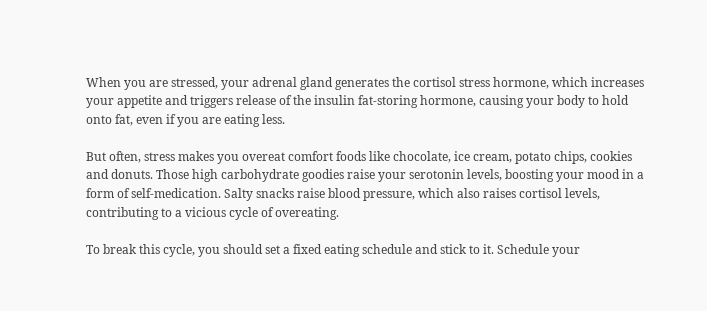When you are stressed, your adrenal gland generates the cortisol stress hormone, which increases your appetite and triggers release of the insulin fat-storing hormone, causing your body to hold onto fat, even if you are eating less.

But often, stress makes you overeat comfort foods like chocolate, ice cream, potato chips, cookies and donuts. Those high carbohydrate goodies raise your serotonin levels, boosting your mood in a form of self-medication. Salty snacks raise blood pressure, which also raises cortisol levels, contributing to a vicious cycle of overeating.

To break this cycle, you should set a fixed eating schedule and stick to it. Schedule your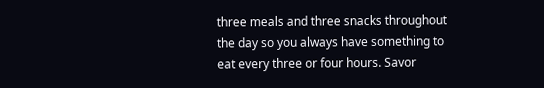three meals and three snacks throughout the day so you always have something to eat every three or four hours. Savor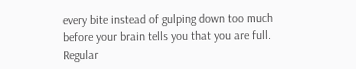every bite instead of gulping down too much before your brain tells you that you are full. Regular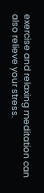exercise and relaxing meditation can also relieve your stress.